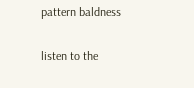pattern baldness

listen to the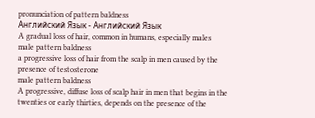pronunciation of pattern baldness
Английский Язык - Английский Язык
A gradual loss of hair, common in humans, especially males
male pattern baldness
a progressive loss of hair from the scalp in men caused by the presence of testosterone
male pattern baldness
A progressive, diffuse loss of scalp hair in men that begins in the twenties or early thirties, depends on the presence of the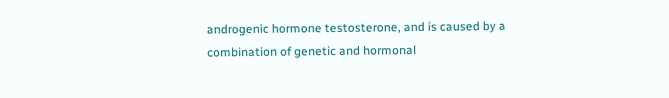androgenic hormone testosterone, and is caused by a combination of genetic and hormonal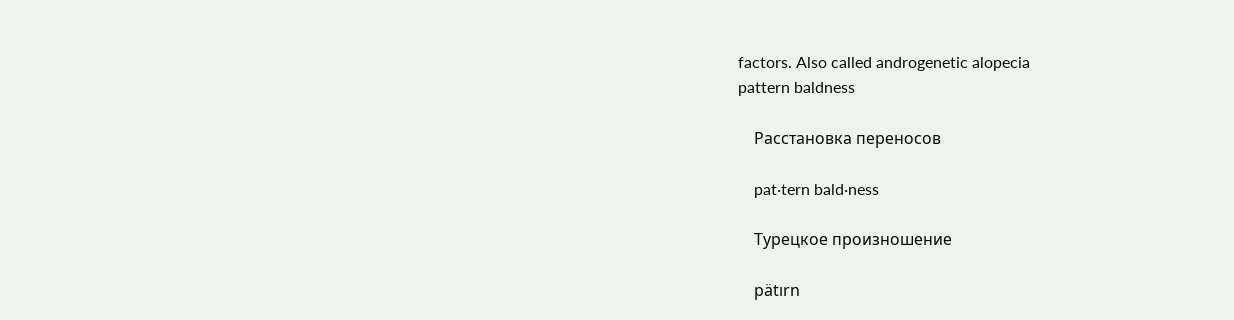factors. Also called androgenetic alopecia
pattern baldness

    Расстановка переносов

    pat·tern bald·ness

    Турецкое произношение

    pätırn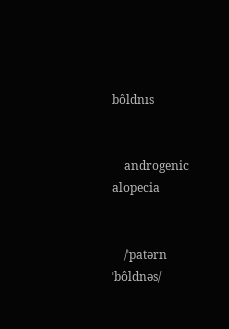bôldnıs


    androgenic alopecia


    /ˈpatərn ˈbôldnəs/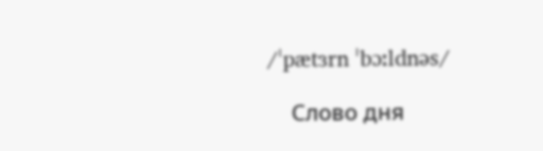/ˈpætɜrn ˈbɔːldnəs/

    Слово дня